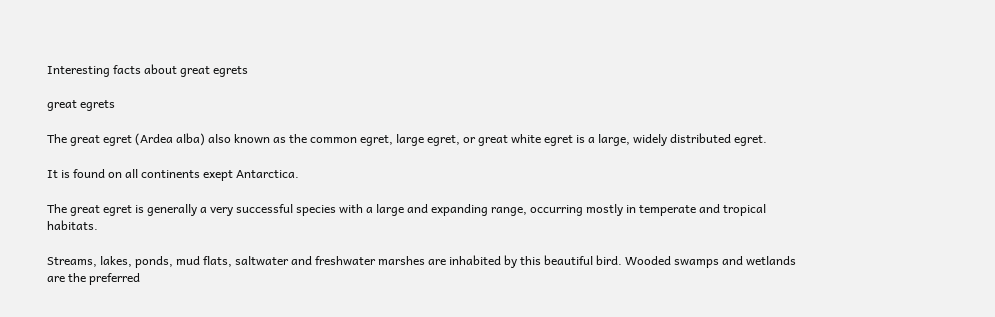Interesting facts about great egrets

great egrets

The great egret (Ardea alba) also known as the common egret, large egret, or great white egret is a large, widely distributed egret.

It is found on all continents exept Antarctica.

The great egret is generally a very successful species with a large and expanding range, occurring mostly in temperate and tropical habitats.

Streams, lakes, ponds, mud flats, saltwater and freshwater marshes are inhabited by this beautiful bird. Wooded swamps and wetlands are the preferred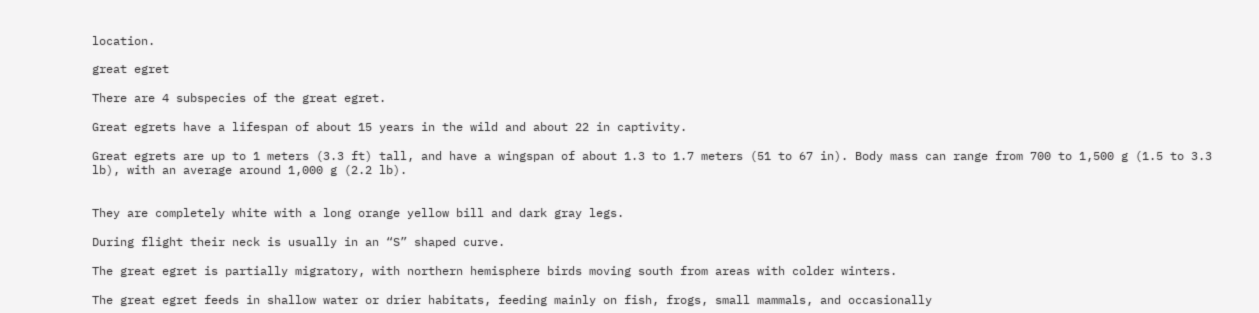location.

great egret

There are 4 subspecies of the great egret.

Great egrets have a lifespan of about 15 years in the wild and about 22 in captivity.

Great egrets are up to 1 meters (3.3 ft) tall, and have a wingspan of about 1.3 to 1.7 meters (51 to 67 in). Body mass can range from 700 to 1,500 g (1.5 to 3.3 lb), with an average around 1,000 g (2.2 lb).


They are completely white with a long orange yellow bill and dark gray legs.

During flight their neck is usually in an “S” shaped curve.

The great egret is partially migratory, with northern hemisphere birds moving south from areas with colder winters.

The great egret feeds in shallow water or drier habitats, feeding mainly on fish, frogs, small mammals, and occasionally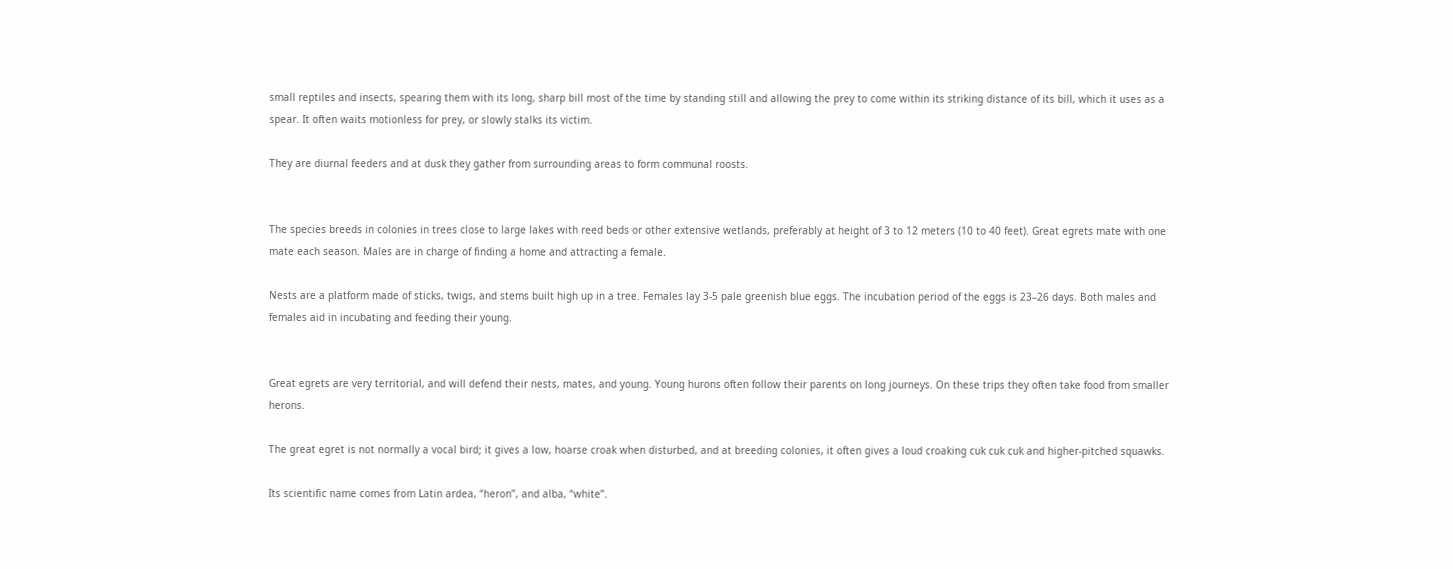small reptiles and insects, spearing them with its long, sharp bill most of the time by standing still and allowing the prey to come within its striking distance of its bill, which it uses as a spear. It often waits motionless for prey, or slowly stalks its victim.

They are diurnal feeders and at dusk they gather from surrounding areas to form communal roosts.


The species breeds in colonies in trees close to large lakes with reed beds or other extensive wetlands, preferably at height of 3 to 12 meters (10 to 40 feet). Great egrets mate with one mate each season. Males are in charge of finding a home and attracting a female.

Nests are a platform made of sticks, twigs, and stems built high up in a tree. Females lay 3-5 pale greenish blue eggs. The incubation period of the eggs is 23–26 days. Both males and females aid in incubating and feeding their young.


Great egrets are very territorial, and will defend their nests, mates, and young. Young hurons often follow their parents on long journeys. On these trips they often take food from smaller herons.

The great egret is not normally a vocal bird; it gives a low, hoarse croak when disturbed, and at breeding colonies, it often gives a loud croaking cuk cuk cuk and higher-pitched squawks.

Its scientific name comes from Latin ardea, “heron”, and alba, “white”.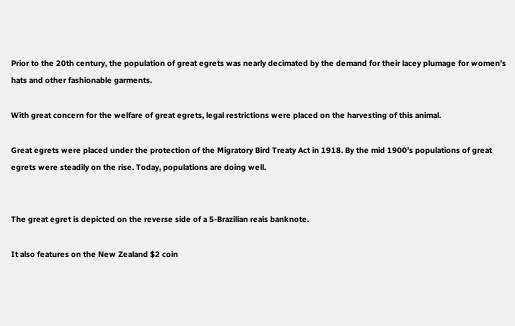Prior to the 20th century, the population of great egrets was nearly decimated by the demand for their lacey plumage for women’s hats and other fashionable garments.

With great concern for the welfare of great egrets, legal restrictions were placed on the harvesting of this animal.

Great egrets were placed under the protection of the Migratory Bird Treaty Act in 1918. By the mid 1900’s populations of great egrets were steadily on the rise. Today, populations are doing well.


The great egret is depicted on the reverse side of a 5-Brazilian reais banknote.

It also features on the New Zealand $2 coin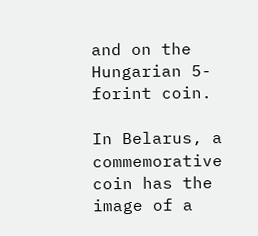and on the Hungarian 5-forint coin.

In Belarus, a commemorative coin has the image of a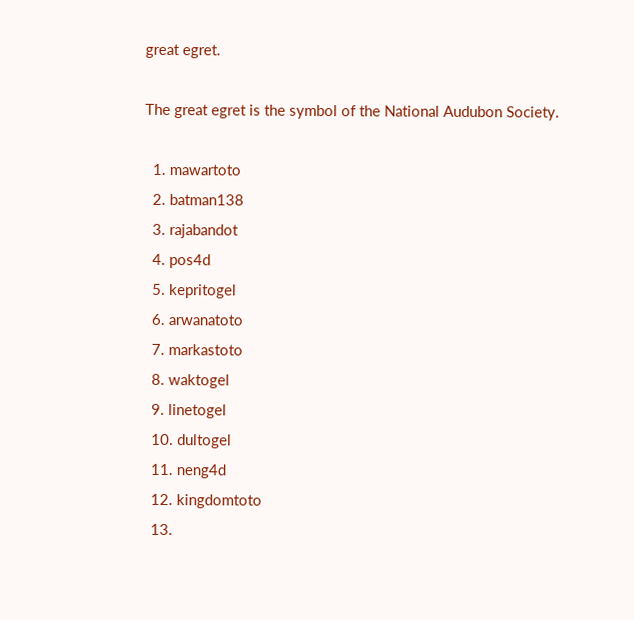great egret.

The great egret is the symbol of the National Audubon Society.

  1. mawartoto
  2. batman138
  3. rajabandot
  4. pos4d
  5. kepritogel
  6. arwanatoto
  7. markastoto
  8. waktogel
  9. linetogel
  10. dultogel
  11. neng4d
  12. kingdomtoto
  13.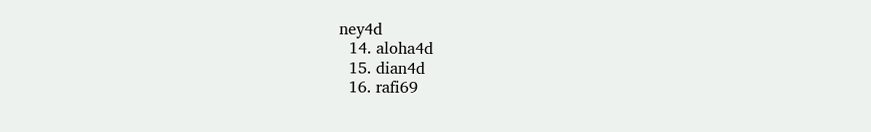ney4d
  14. aloha4d
  15. dian4d
  16. rafi69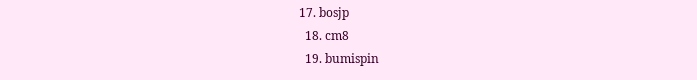17. bosjp
  18. cm8
  19. bumispin